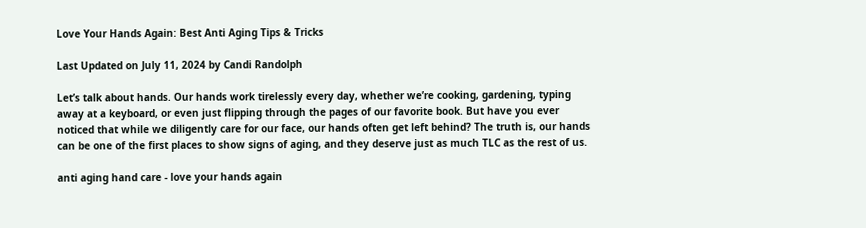Love Your Hands Again: Best Anti Aging Tips & Tricks

Last Updated on July 11, 2024 by Candi Randolph

Let’s talk about hands. Our hands work tirelessly every day, whether we’re cooking, gardening, typing away at a keyboard, or even just flipping through the pages of our favorite book. But have you ever noticed that while we diligently care for our face, our hands often get left behind? The truth is, our hands can be one of the first places to show signs of aging, and they deserve just as much TLC as the rest of us.

anti aging hand care - love your hands again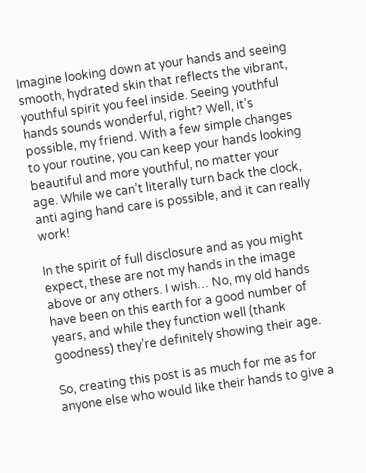Imagine looking down at your hands and seeing smooth, hydrated skin that reflects the vibrant, youthful spirit you feel inside. Seeing youthful hands sounds wonderful, right? Well, it’s possible, my friend. With a few simple changes to your routine, you can keep your hands looking beautiful and more youthful, no matter your age. While we can’t literally turn back the clock, anti aging hand care is possible, and it can really work!

In the spirit of full disclosure and as you might expect, these are not my hands in the image above or any others. I wish… No, my old hands have been on this earth for a good number of years, and while they function well (thank goodness) they’re definitely showing their age.

So, creating this post is as much for me as for anyone else who would like their hands to give a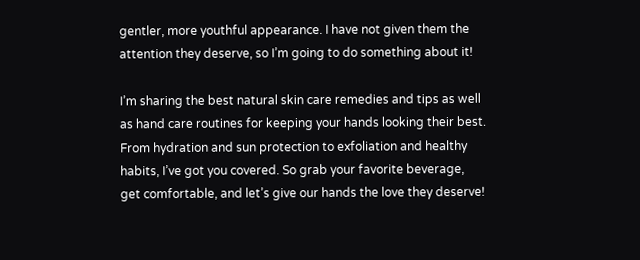gentler, more youthful appearance. I have not given them the attention they deserve, so I’m going to do something about it!

I’m sharing the best natural skin care remedies and tips as well as hand care routines for keeping your hands looking their best. From hydration and sun protection to exfoliation and healthy habits, I’ve got you covered. So grab your favorite beverage, get comfortable, and let’s give our hands the love they deserve!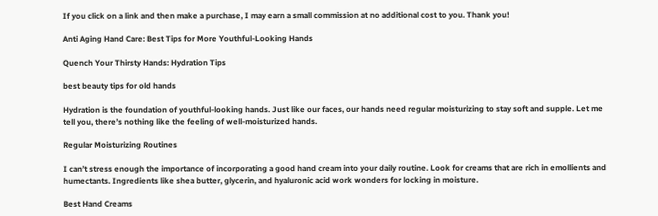If you click on a link and then make a purchase, I may earn a small commission at no additional cost to you. Thank you!

Anti Aging Hand Care: Best Tips for More Youthful-Looking Hands

Quench Your Thirsty Hands: Hydration Tips

best beauty tips for old hands

Hydration is the foundation of youthful-looking hands. Just like our faces, our hands need regular moisturizing to stay soft and supple. Let me tell you, there’s nothing like the feeling of well-moisturized hands.

Regular Moisturizing Routines

I can’t stress enough the importance of incorporating a good hand cream into your daily routine. Look for creams that are rich in emollients and humectants. Ingredients like shea butter, glycerin, and hyaluronic acid work wonders for locking in moisture.

Best Hand Creams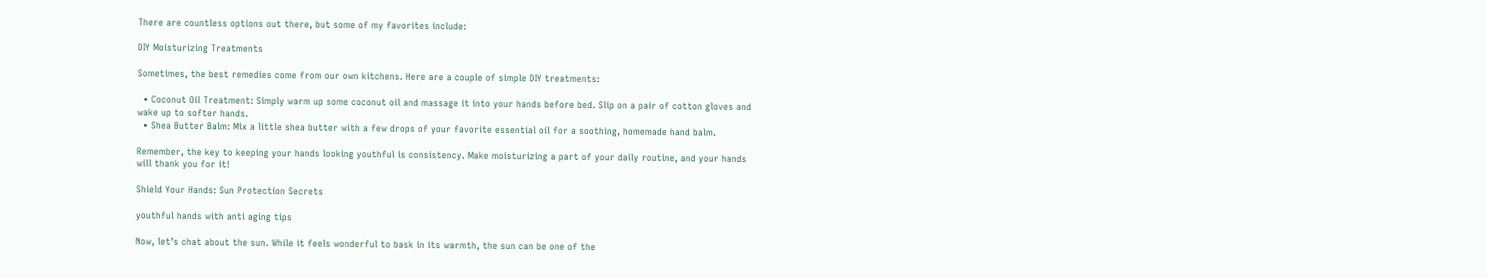There are countless options out there, but some of my favorites include:

DIY Moisturizing Treatments

Sometimes, the best remedies come from our own kitchens. Here are a couple of simple DIY treatments:

  • Coconut Oil Treatment: Simply warm up some coconut oil and massage it into your hands before bed. Slip on a pair of cotton gloves and wake up to softer hands.
  • Shea Butter Balm: Mix a little shea butter with a few drops of your favorite essential oil for a soothing, homemade hand balm.

Remember, the key to keeping your hands looking youthful is consistency. Make moisturizing a part of your daily routine, and your hands will thank you for it!

Shield Your Hands: Sun Protection Secrets

youthful hands with anti aging tips

Now, let’s chat about the sun. While it feels wonderful to bask in its warmth, the sun can be one of the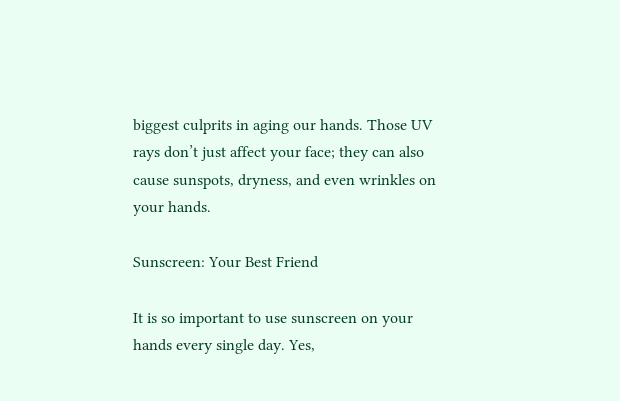biggest culprits in aging our hands. Those UV rays don’t just affect your face; they can also cause sunspots, dryness, and even wrinkles on your hands.

Sunscreen: Your Best Friend

It is so important to use sunscreen on your hands every single day. Yes,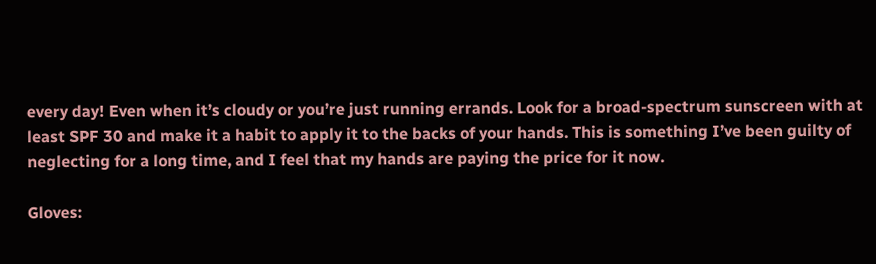every day! Even when it’s cloudy or you’re just running errands. Look for a broad-spectrum sunscreen with at least SPF 30 and make it a habit to apply it to the backs of your hands. This is something I’ve been guilty of neglecting for a long time, and I feel that my hands are paying the price for it now.

Gloves: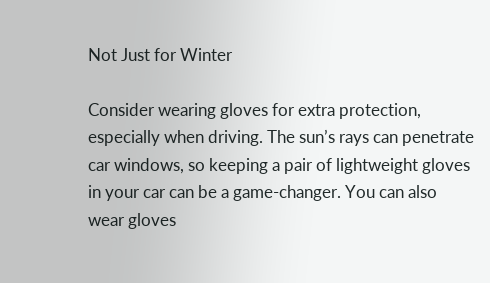Not Just for Winter

Consider wearing gloves for extra protection, especially when driving. The sun’s rays can penetrate car windows, so keeping a pair of lightweight gloves in your car can be a game-changer. You can also wear gloves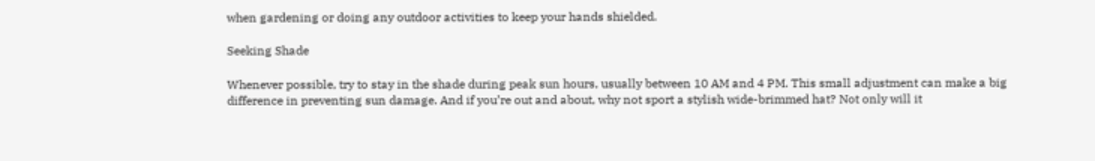when gardening or doing any outdoor activities to keep your hands shielded.

Seeking Shade

Whenever possible, try to stay in the shade during peak sun hours, usually between 10 AM and 4 PM. This small adjustment can make a big difference in preventing sun damage. And if you’re out and about, why not sport a stylish wide-brimmed hat? Not only will it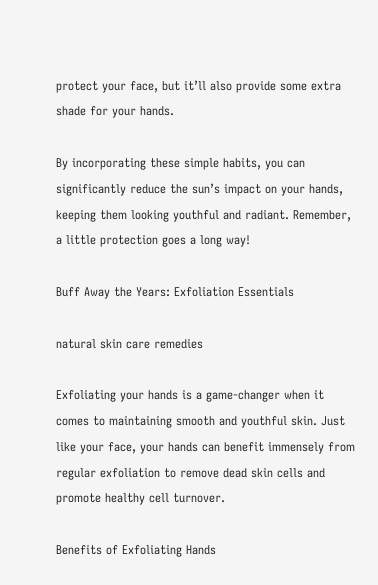protect your face, but it’ll also provide some extra shade for your hands.

By incorporating these simple habits, you can significantly reduce the sun’s impact on your hands, keeping them looking youthful and radiant. Remember, a little protection goes a long way!

Buff Away the Years: Exfoliation Essentials

natural skin care remedies

Exfoliating your hands is a game-changer when it comes to maintaining smooth and youthful skin. Just like your face, your hands can benefit immensely from regular exfoliation to remove dead skin cells and promote healthy cell turnover.

Benefits of Exfoliating Hands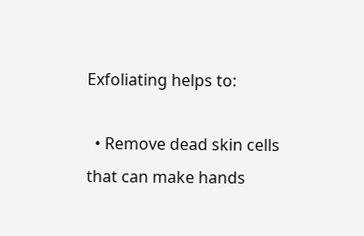Exfoliating helps to:

  • Remove dead skin cells that can make hands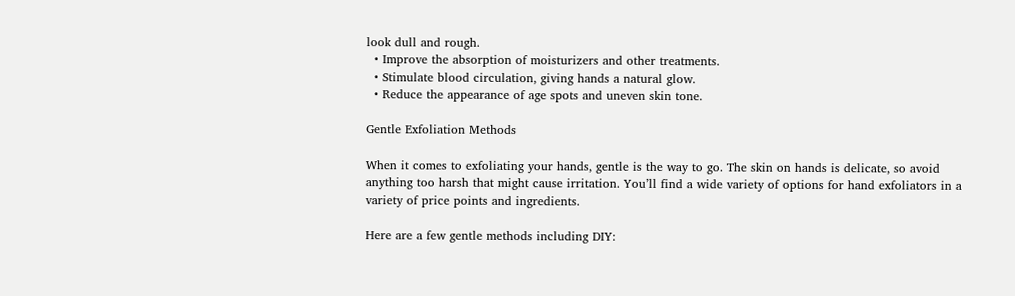look dull and rough.
  • Improve the absorption of moisturizers and other treatments.
  • Stimulate blood circulation, giving hands a natural glow.
  • Reduce the appearance of age spots and uneven skin tone.

Gentle Exfoliation Methods

When it comes to exfoliating your hands, gentle is the way to go. The skin on hands is delicate, so avoid anything too harsh that might cause irritation. You’ll find a wide variety of options for hand exfoliators in a variety of price points and ingredients.

Here are a few gentle methods including DIY: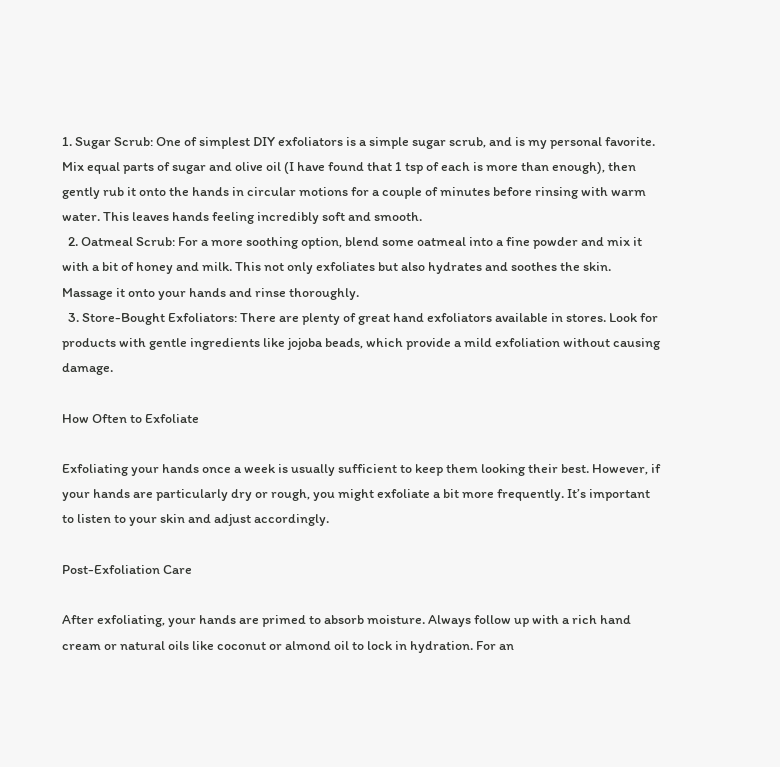1. Sugar Scrub: One of simplest DIY exfoliators is a simple sugar scrub, and is my personal favorite. Mix equal parts of sugar and olive oil (I have found that 1 tsp of each is more than enough), then gently rub it onto the hands in circular motions for a couple of minutes before rinsing with warm water. This leaves hands feeling incredibly soft and smooth.
  2. Oatmeal Scrub: For a more soothing option, blend some oatmeal into a fine powder and mix it with a bit of honey and milk. This not only exfoliates but also hydrates and soothes the skin. Massage it onto your hands and rinse thoroughly.
  3. Store-Bought Exfoliators: There are plenty of great hand exfoliators available in stores. Look for products with gentle ingredients like jojoba beads, which provide a mild exfoliation without causing damage.

How Often to Exfoliate

Exfoliating your hands once a week is usually sufficient to keep them looking their best. However, if your hands are particularly dry or rough, you might exfoliate a bit more frequently. It’s important to listen to your skin and adjust accordingly.

Post-Exfoliation Care

After exfoliating, your hands are primed to absorb moisture. Always follow up with a rich hand cream or natural oils like coconut or almond oil to lock in hydration. For an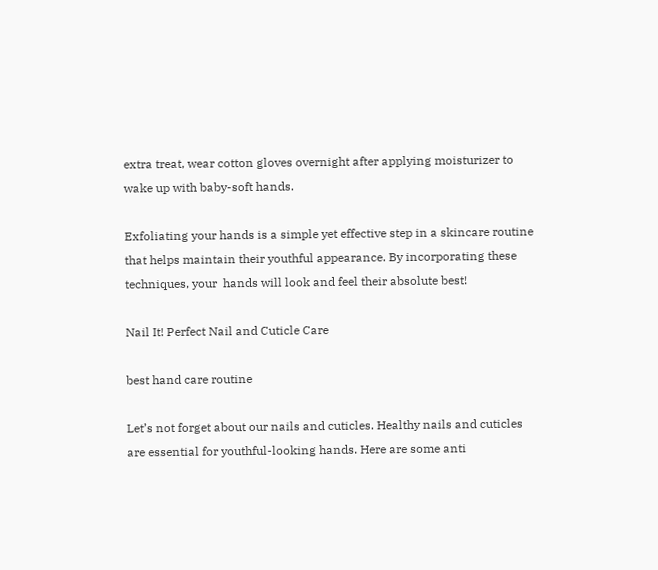extra treat, wear cotton gloves overnight after applying moisturizer to wake up with baby-soft hands.

Exfoliating your hands is a simple yet effective step in a skincare routine that helps maintain their youthful appearance. By incorporating these techniques, your  hands will look and feel their absolute best!

Nail It! Perfect Nail and Cuticle Care

best hand care routine

Let’s not forget about our nails and cuticles. Healthy nails and cuticles are essential for youthful-looking hands. Here are some anti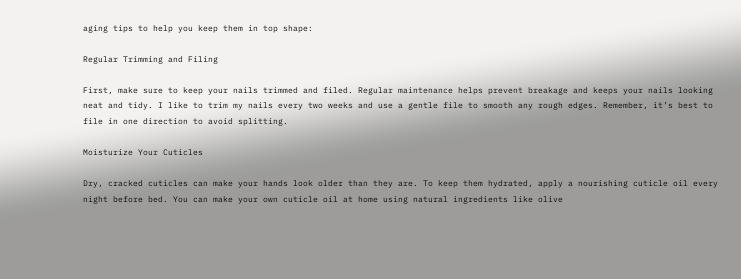aging tips to help you keep them in top shape:

Regular Trimming and Filing

First, make sure to keep your nails trimmed and filed. Regular maintenance helps prevent breakage and keeps your nails looking neat and tidy. I like to trim my nails every two weeks and use a gentle file to smooth any rough edges. Remember, it’s best to file in one direction to avoid splitting.

Moisturize Your Cuticles

Dry, cracked cuticles can make your hands look older than they are. To keep them hydrated, apply a nourishing cuticle oil every night before bed. You can make your own cuticle oil at home using natural ingredients like olive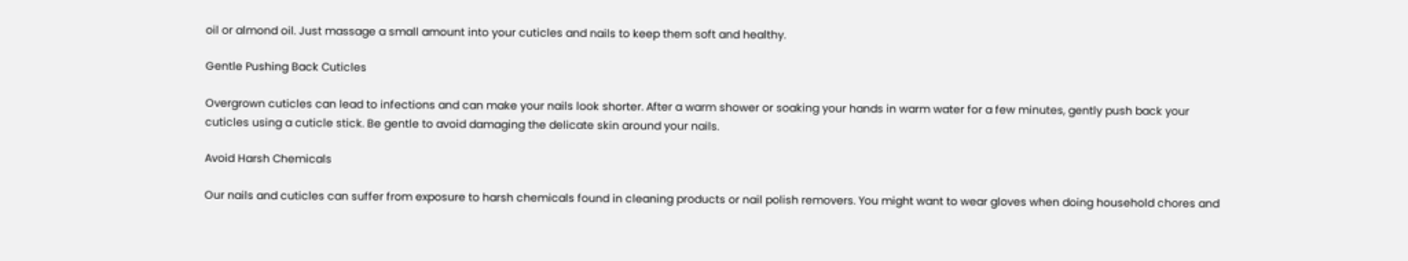oil or almond oil. Just massage a small amount into your cuticles and nails to keep them soft and healthy.

Gentle Pushing Back Cuticles

Overgrown cuticles can lead to infections and can make your nails look shorter. After a warm shower or soaking your hands in warm water for a few minutes, gently push back your cuticles using a cuticle stick. Be gentle to avoid damaging the delicate skin around your nails.

Avoid Harsh Chemicals

Our nails and cuticles can suffer from exposure to harsh chemicals found in cleaning products or nail polish removers. You might want to wear gloves when doing household chores and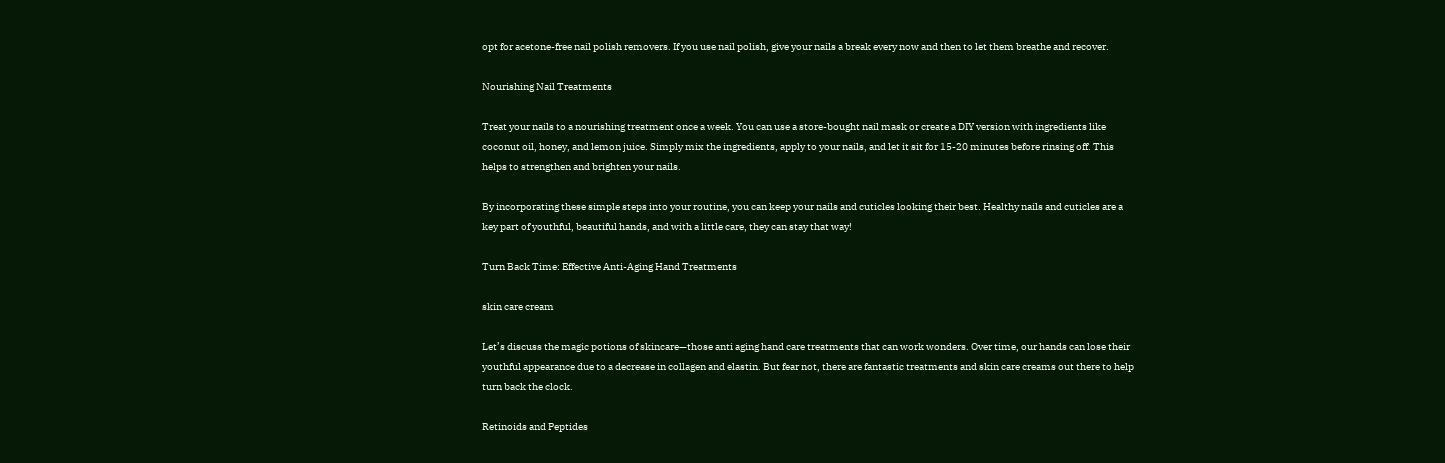opt for acetone-free nail polish removers. If you use nail polish, give your nails a break every now and then to let them breathe and recover.

Nourishing Nail Treatments

Treat your nails to a nourishing treatment once a week. You can use a store-bought nail mask or create a DIY version with ingredients like coconut oil, honey, and lemon juice. Simply mix the ingredients, apply to your nails, and let it sit for 15-20 minutes before rinsing off. This helps to strengthen and brighten your nails.

By incorporating these simple steps into your routine, you can keep your nails and cuticles looking their best. Healthy nails and cuticles are a key part of youthful, beautiful hands, and with a little care, they can stay that way!

Turn Back Time: Effective Anti-Aging Hand Treatments

skin care cream

Let’s discuss the magic potions of skincare—those anti aging hand care treatments that can work wonders. Over time, our hands can lose their youthful appearance due to a decrease in collagen and elastin. But fear not, there are fantastic treatments and skin care creams out there to help turn back the clock.

Retinoids and Peptides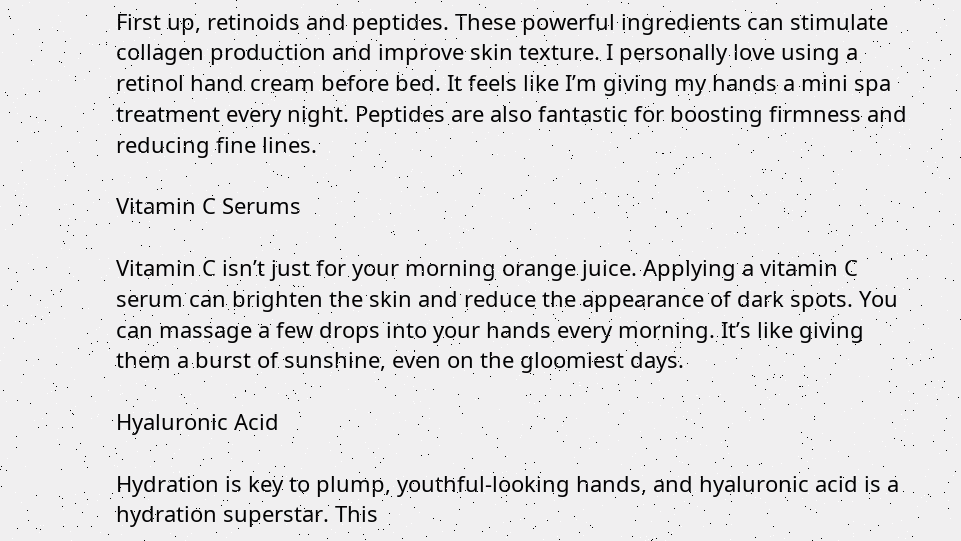First up, retinoids and peptides. These powerful ingredients can stimulate collagen production and improve skin texture. I personally love using a retinol hand cream before bed. It feels like I’m giving my hands a mini spa treatment every night. Peptides are also fantastic for boosting firmness and reducing fine lines.

Vitamin C Serums

Vitamin C isn’t just for your morning orange juice. Applying a vitamin C serum can brighten the skin and reduce the appearance of dark spots. You can massage a few drops into your hands every morning. It’s like giving them a burst of sunshine, even on the gloomiest days.

Hyaluronic Acid

Hydration is key to plump, youthful-looking hands, and hyaluronic acid is a hydration superstar. This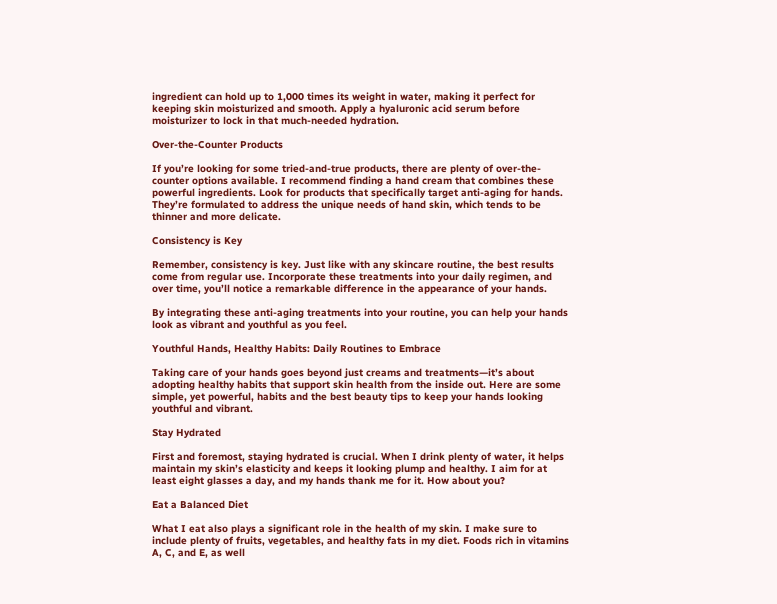ingredient can hold up to 1,000 times its weight in water, making it perfect for keeping skin moisturized and smooth. Apply a hyaluronic acid serum before moisturizer to lock in that much-needed hydration.

Over-the-Counter Products

If you’re looking for some tried-and-true products, there are plenty of over-the-counter options available. I recommend finding a hand cream that combines these powerful ingredients. Look for products that specifically target anti-aging for hands. They’re formulated to address the unique needs of hand skin, which tends to be thinner and more delicate.

Consistency is Key

Remember, consistency is key. Just like with any skincare routine, the best results come from regular use. Incorporate these treatments into your daily regimen, and over time, you’ll notice a remarkable difference in the appearance of your hands.

By integrating these anti-aging treatments into your routine, you can help your hands look as vibrant and youthful as you feel.

Youthful Hands, Healthy Habits: Daily Routines to Embrace

Taking care of your hands goes beyond just creams and treatments—it’s about adopting healthy habits that support skin health from the inside out. Here are some simple, yet powerful, habits and the best beauty tips to keep your hands looking youthful and vibrant.

Stay Hydrated

First and foremost, staying hydrated is crucial. When I drink plenty of water, it helps maintain my skin’s elasticity and keeps it looking plump and healthy. I aim for at least eight glasses a day, and my hands thank me for it. How about you?

Eat a Balanced Diet

What I eat also plays a significant role in the health of my skin. I make sure to include plenty of fruits, vegetables, and healthy fats in my diet. Foods rich in vitamins A, C, and E, as well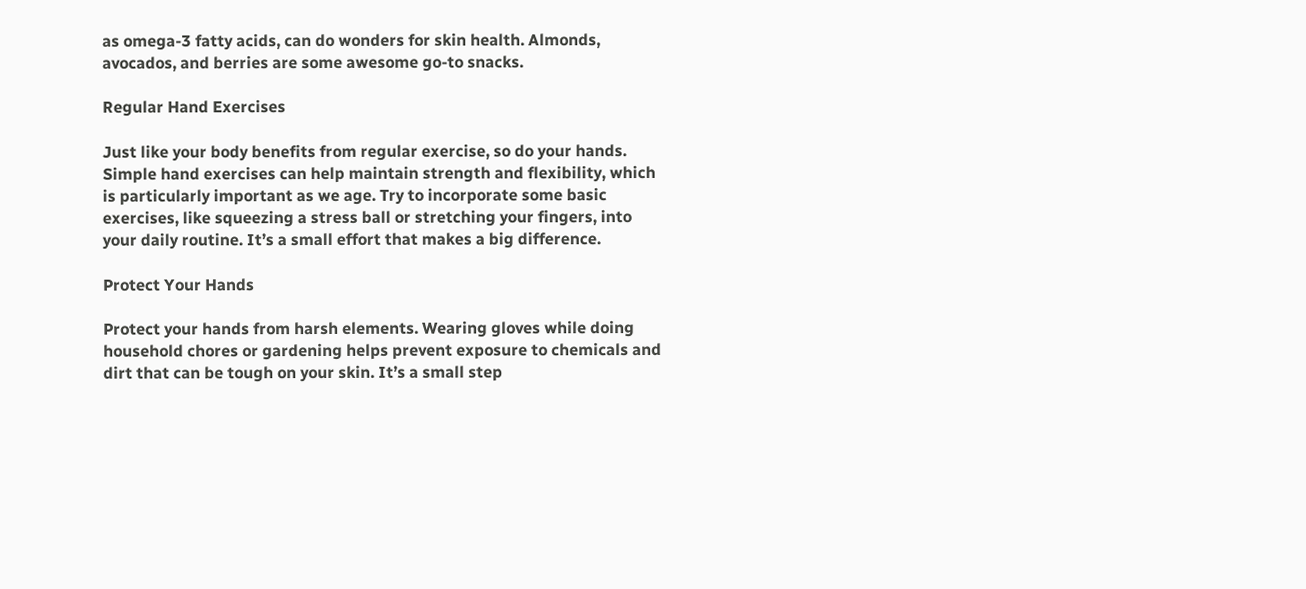as omega-3 fatty acids, can do wonders for skin health. Almonds, avocados, and berries are some awesome go-to snacks.

Regular Hand Exercises

Just like your body benefits from regular exercise, so do your hands. Simple hand exercises can help maintain strength and flexibility, which is particularly important as we age. Try to incorporate some basic exercises, like squeezing a stress ball or stretching your fingers, into your daily routine. It’s a small effort that makes a big difference.

Protect Your Hands

Protect your hands from harsh elements. Wearing gloves while doing household chores or gardening helps prevent exposure to chemicals and dirt that can be tough on your skin. It’s a small step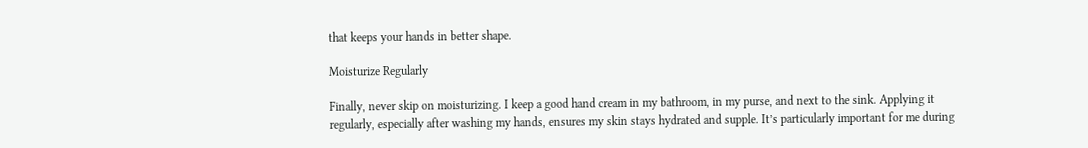that keeps your hands in better shape.

Moisturize Regularly

Finally, never skip on moisturizing. I keep a good hand cream in my bathroom, in my purse, and next to the sink. Applying it regularly, especially after washing my hands, ensures my skin stays hydrated and supple. It’s particularly important for me during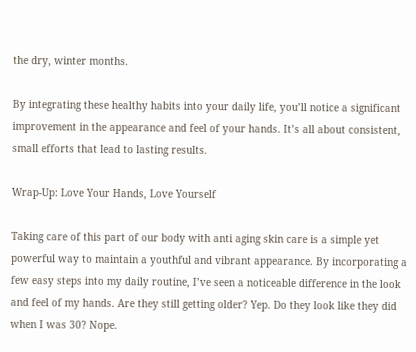the dry, winter months.

By integrating these healthy habits into your daily life, you’ll notice a significant improvement in the appearance and feel of your hands. It’s all about consistent, small efforts that lead to lasting results.

Wrap-Up: Love Your Hands, Love Yourself

Taking care of this part of our body with anti aging skin care is a simple yet powerful way to maintain a youthful and vibrant appearance. By incorporating a few easy steps into my daily routine, I’ve seen a noticeable difference in the look and feel of my hands. Are they still getting older? Yep. Do they look like they did when I was 30? Nope.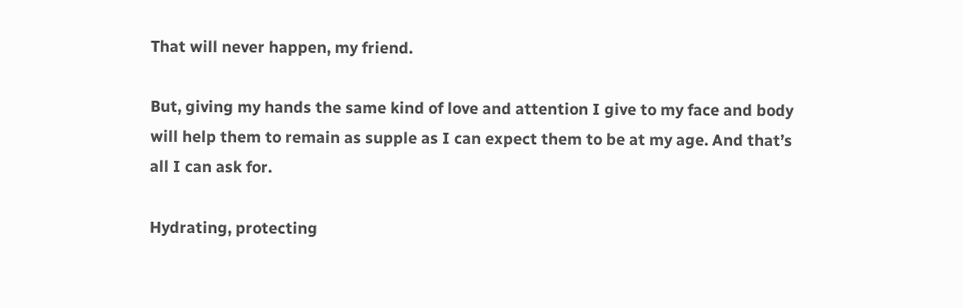That will never happen, my friend.

But, giving my hands the same kind of love and attention I give to my face and body will help them to remain as supple as I can expect them to be at my age. And that’s all I can ask for.

Hydrating, protecting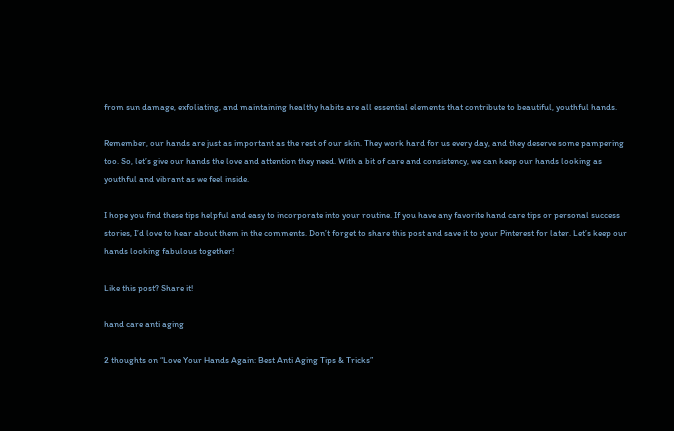from sun damage, exfoliating, and maintaining healthy habits are all essential elements that contribute to beautiful, youthful hands.

Remember, our hands are just as important as the rest of our skin. They work hard for us every day, and they deserve some pampering too. So, let’s give our hands the love and attention they need. With a bit of care and consistency, we can keep our hands looking as youthful and vibrant as we feel inside.

I hope you find these tips helpful and easy to incorporate into your routine. If you have any favorite hand care tips or personal success stories, I’d love to hear about them in the comments. Don’t forget to share this post and save it to your Pinterest for later. Let’s keep our hands looking fabulous together!

Like this post? Share it!

hand care anti aging

2 thoughts on “Love Your Hands Again: Best Anti Aging Tips & Tricks”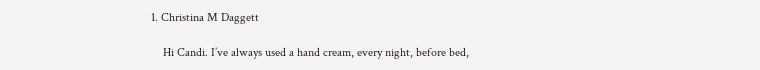1. Christina M Daggett

    Hi Candi. I’ve always used a hand cream, every night, before bed,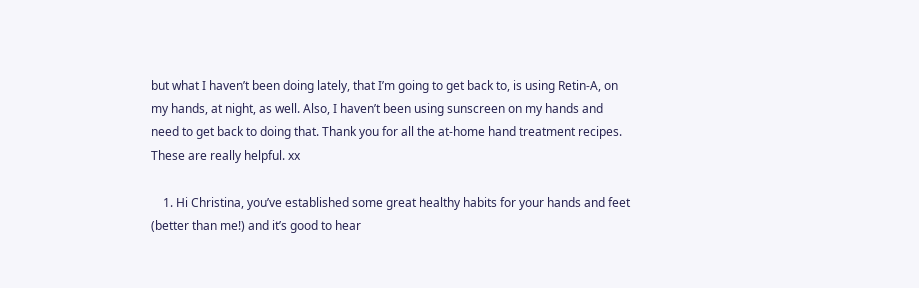but what I haven’t been doing lately, that I’m going to get back to, is using Retin-A, on my hands, at night, as well. Also, I haven’t been using sunscreen on my hands and need to get back to doing that. Thank you for all the at-home hand treatment recipes. These are really helpful. xx

    1. Hi Christina, you’ve established some great healthy habits for your hands and feet (better than me!) and it’s good to hear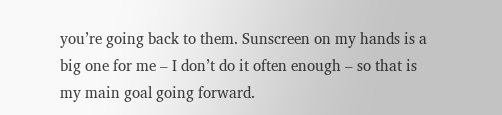you’re going back to them. Sunscreen on my hands is a big one for me – I don’t do it often enough – so that is my main goal going forward.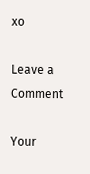xo

Leave a Comment

Your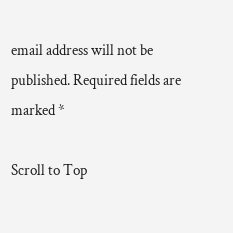email address will not be published. Required fields are marked *

Scroll to Top